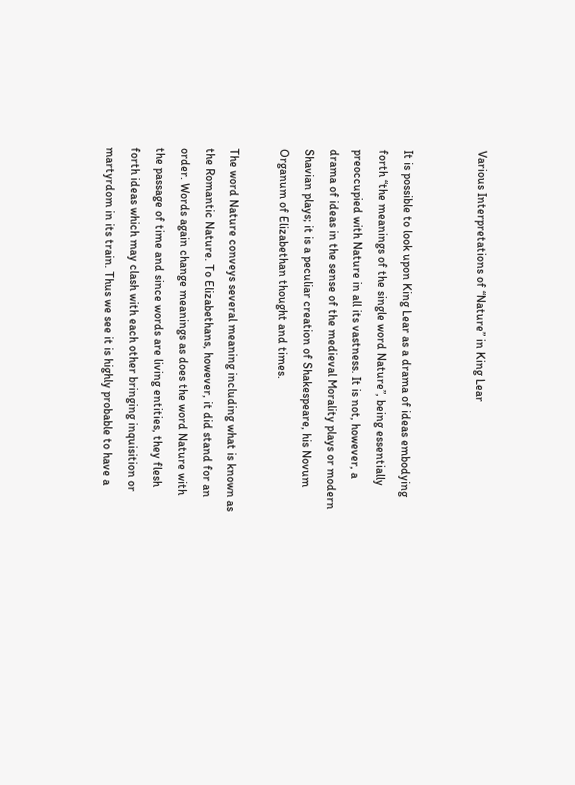Various Interpretations of “Nature” in King Lear


It is possible to look upon King Lear as a drama of ideas embodying forth “the meanings of the single word Nature”, being essentially preoccupied with Nature in all its vastness. It is not, however, a drama of ideas in the sense of the medieval Morality plays or modern Shavian plays; it is a peculiar creation of Shakespeare, his Novum Organum of Elizabethan thought and times.

The word Nature conveys several meaning including what is known as the Romantic Nature. To Elizabethans, however, it did stand for an order. Words again change meanings as does the word Nature with the passage of time and since words are living entities, they flesh forth ideas which may clash with each other bringing inquisition or martyrdom in its train. Thus we see it is highly probable to have a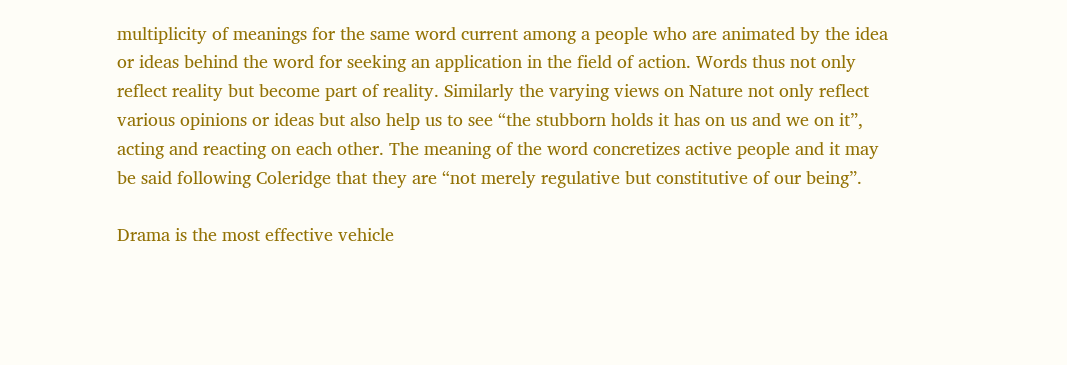multiplicity of meanings for the same word current among a people who are animated by the idea or ideas behind the word for seeking an application in the field of action. Words thus not only reflect reality but become part of reality. Similarly the varying views on Nature not only reflect various opinions or ideas but also help us to see “the stubborn holds it has on us and we on it”, acting and reacting on each other. The meaning of the word concretizes active people and it may be said following Coleridge that they are “not merely regulative but constitutive of our being”.

Drama is the most effective vehicle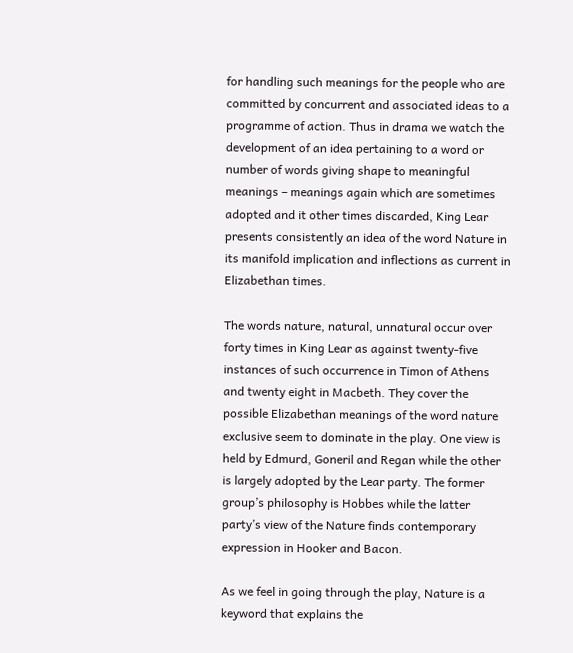for handling such meanings for the people who are committed by concurrent and associated ideas to a programme of action. Thus in drama we watch the development of an idea pertaining to a word or number of words giving shape to meaningful meanings – meanings again which are sometimes adopted and it other times discarded, King Lear presents consistently an idea of the word Nature in its manifold implication and inflections as current in Elizabethan times.

The words nature, natural, unnatural occur over forty times in King Lear as against twenty-five instances of such occurrence in Timon of Athens and twenty eight in Macbeth. They cover the possible Elizabethan meanings of the word nature exclusive seem to dominate in the play. One view is held by Edmurd, Goneril and Regan while the other is largely adopted by the Lear party. The former group’s philosophy is Hobbes while the latter party’s view of the Nature finds contemporary expression in Hooker and Bacon.

As we feel in going through the play, Nature is a keyword that explains the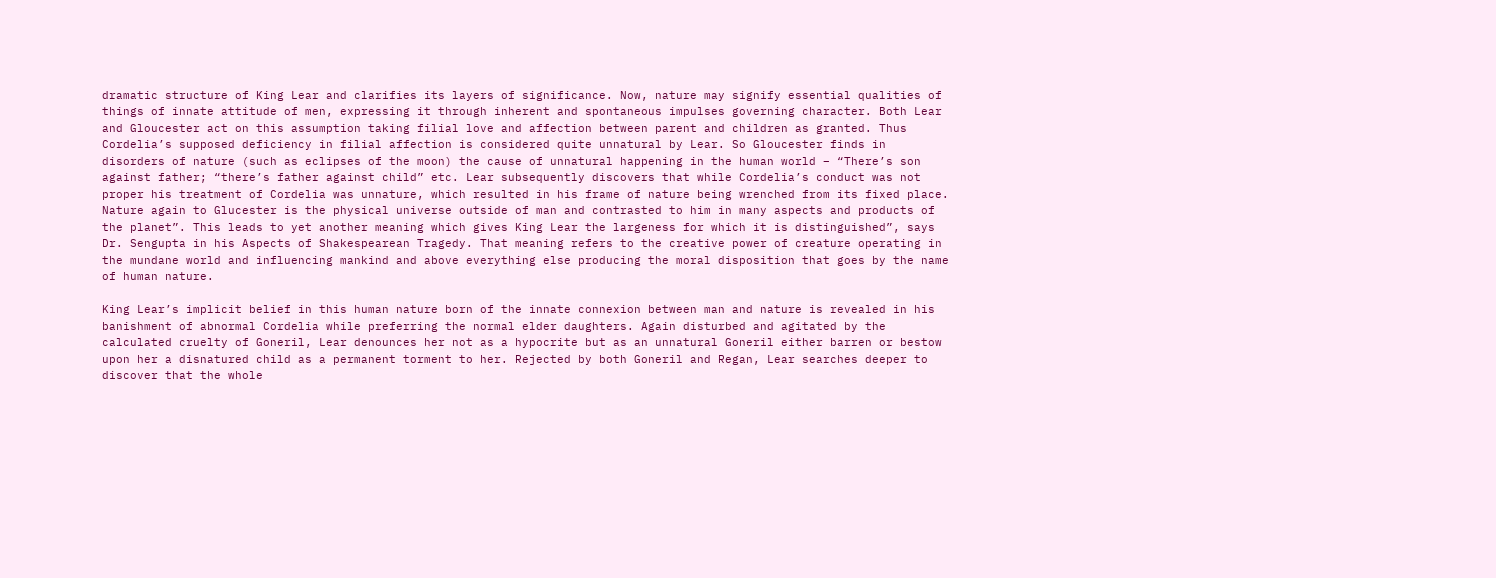dramatic structure of King Lear and clarifies its layers of significance. Now, nature may signify essential qualities of things of innate attitude of men, expressing it through inherent and spontaneous impulses governing character. Both Lear and Gloucester act on this assumption taking filial love and affection between parent and children as granted. Thus Cordelia’s supposed deficiency in filial affection is considered quite unnatural by Lear. So Gloucester finds in disorders of nature (such as eclipses of the moon) the cause of unnatural happening in the human world – “There’s son against father; “there’s father against child” etc. Lear subsequently discovers that while Cordelia’s conduct was not proper his treatment of Cordelia was unnature, which resulted in his frame of nature being wrenched from its fixed place. Nature again to Glucester is the physical universe outside of man and contrasted to him in many aspects and products of the planet”. This leads to yet another meaning which gives King Lear the largeness for which it is distinguished”, says Dr. Sengupta in his Aspects of Shakespearean Tragedy. That meaning refers to the creative power of creature operating in the mundane world and influencing mankind and above everything else producing the moral disposition that goes by the name of human nature.

King Lear’s implicit belief in this human nature born of the innate connexion between man and nature is revealed in his banishment of abnormal Cordelia while preferring the normal elder daughters. Again disturbed and agitated by the calculated cruelty of Goneril, Lear denounces her not as a hypocrite but as an unnatural Goneril either barren or bestow upon her a disnatured child as a permanent torment to her. Rejected by both Goneril and Regan, Lear searches deeper to discover that the whole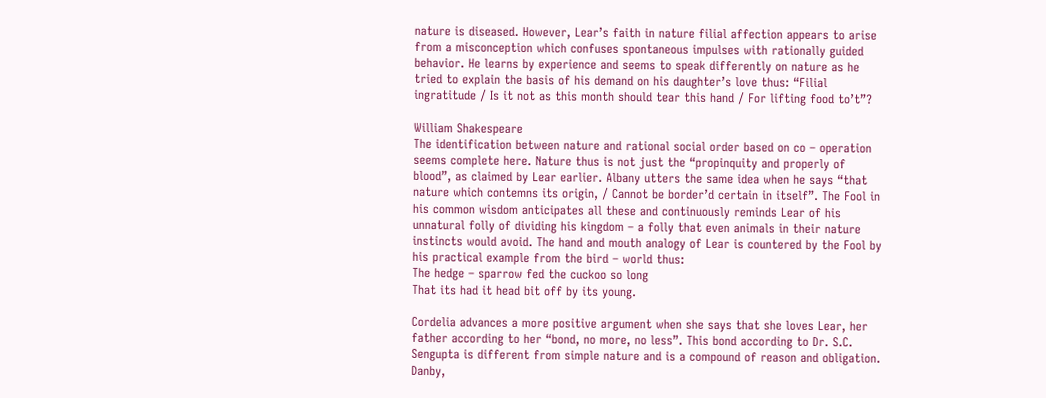nature is diseased. However, Lear’s faith in nature filial affection appears to arise from a misconception which confuses spontaneous impulses with rationally guided behavior. He learns by experience and seems to speak differently on nature as he tried to explain the basis of his demand on his daughter’s love thus: “Filial ingratitude / Is it not as this month should tear this hand / For lifting food to’t”?

William Shakespeare
The identification between nature and rational social order based on co – operation seems complete here. Nature thus is not just the “propinquity and properly of blood”, as claimed by Lear earlier. Albany utters the same idea when he says “that nature which contemns its origin, / Cannot be border’d certain in itself”. The Fool in his common wisdom anticipates all these and continuously reminds Lear of his unnatural folly of dividing his kingdom – a folly that even animals in their nature instincts would avoid. The hand and mouth analogy of Lear is countered by the Fool by his practical example from the bird – world thus:
The hedge – sparrow fed the cuckoo so long
That its had it head bit off by its young.

Cordelia advances a more positive argument when she says that she loves Lear, her father according to her “bond, no more, no less”. This bond according to Dr. S.C. Sengupta is different from simple nature and is a compound of reason and obligation. Danby,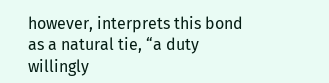however, interprets this bond as a natural tie, “a duty willingly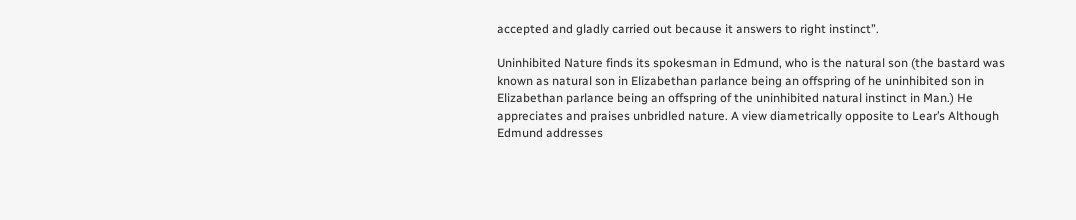accepted and gladly carried out because it answers to right instinct”.

Uninhibited Nature finds its spokesman in Edmund, who is the natural son (the bastard was known as natural son in Elizabethan parlance being an offspring of he uninhibited son in Elizabethan parlance being an offspring of the uninhibited natural instinct in Man.) He appreciates and praises unbridled nature. A view diametrically opposite to Lear’s Although Edmund addresses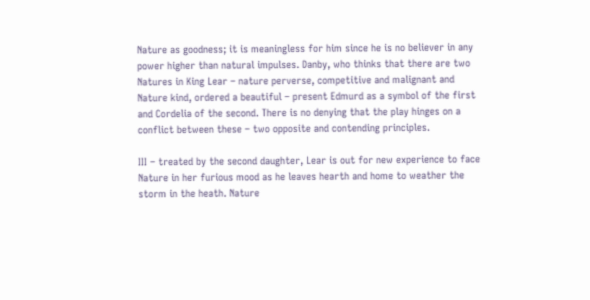Nature as goodness; it is meaningless for him since he is no believer in any power higher than natural impulses. Danby, who thinks that there are two Natures in King Lear – nature perverse, competitive and malignant and Nature kind, ordered a beautiful – present Edmurd as a symbol of the first and Cordelia of the second. There is no denying that the play hinges on a conflict between these – two opposite and contending principles.

III – treated by the second daughter, Lear is out for new experience to face Nature in her furious mood as he leaves hearth and home to weather the storm in the heath. Nature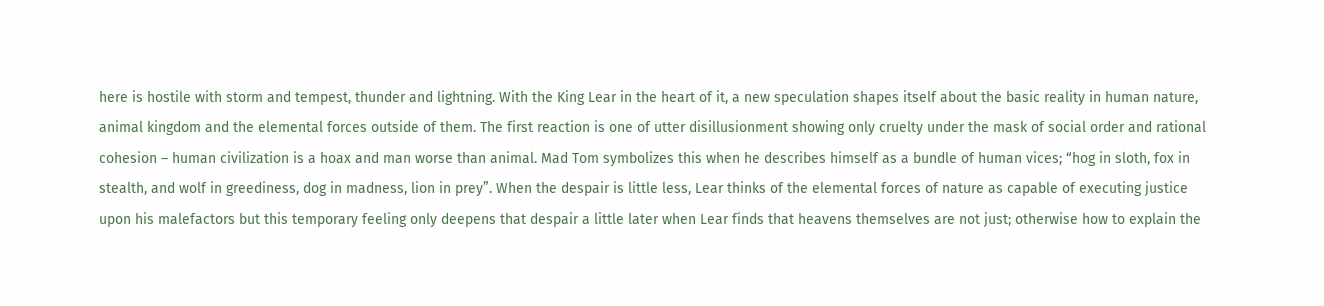here is hostile with storm and tempest, thunder and lightning. With the King Lear in the heart of it, a new speculation shapes itself about the basic reality in human nature, animal kingdom and the elemental forces outside of them. The first reaction is one of utter disillusionment showing only cruelty under the mask of social order and rational cohesion – human civilization is a hoax and man worse than animal. Mad Tom symbolizes this when he describes himself as a bundle of human vices; “hog in sloth, fox in stealth, and wolf in greediness, dog in madness, lion in prey”. When the despair is little less, Lear thinks of the elemental forces of nature as capable of executing justice upon his malefactors but this temporary feeling only deepens that despair a little later when Lear finds that heavens themselves are not just; otherwise how to explain the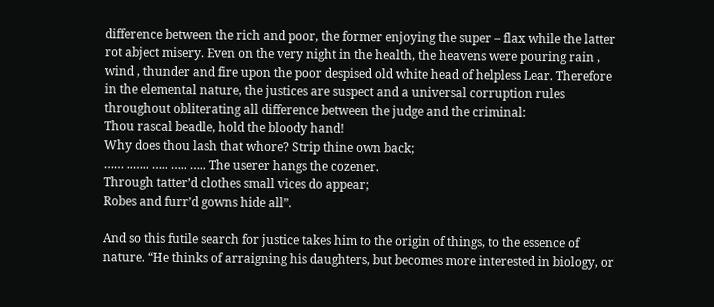difference between the rich and poor, the former enjoying the super – flax while the latter rot abject misery. Even on the very night in the health, the heavens were pouring rain , wind , thunder and fire upon the poor despised old white head of helpless Lear. Therefore in the elemental nature, the justices are suspect and a universal corruption rules throughout obliterating all difference between the judge and the criminal:
Thou rascal beadle, hold the bloody hand!
Why does thou lash that whore? Strip thine own back;
…… ..….. ….. ….. ….. The userer hangs the cozener.
Through tatter’d clothes small vices do appear;
Robes and furr’d gowns hide all”.

And so this futile search for justice takes him to the origin of things, to the essence of nature. “He thinks of arraigning his daughters, but becomes more interested in biology, or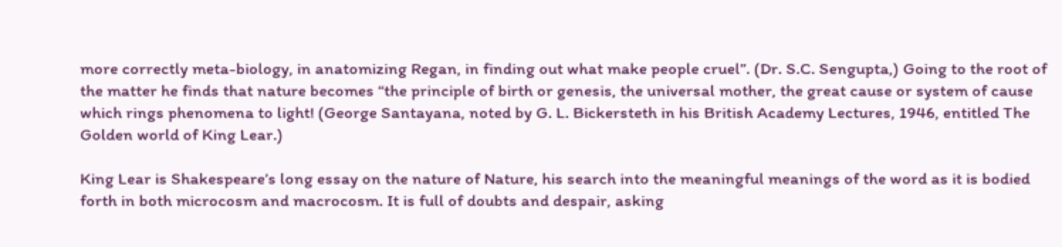more correctly meta-biology, in anatomizing Regan, in finding out what make people cruel”. (Dr. S.C. Sengupta,) Going to the root of the matter he finds that nature becomes “the principle of birth or genesis, the universal mother, the great cause or system of cause which rings phenomena to light! (George Santayana, noted by G. L. Bickersteth in his British Academy Lectures, 1946, entitled The Golden world of King Lear.)

King Lear is Shakespeare’s long essay on the nature of Nature, his search into the meaningful meanings of the word as it is bodied forth in both microcosm and macrocosm. It is full of doubts and despair, asking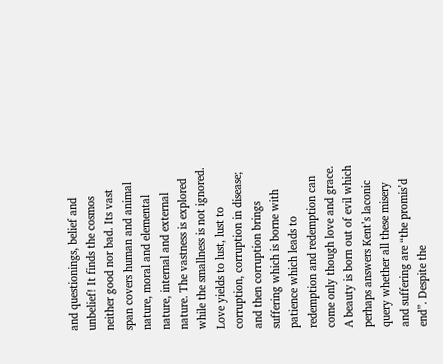and questionings, belief and unbelief! It finds the cosmos neither good nor bad. Its vast span covers human and animal nature, moral and elemental nature, internal and external nature. The vastness is explored while the smallness is not ignored. Love yields to lust, lust to corruption, corruption in disease; and then corruption brings suffering which is borne with patience which leads to redemption and redemption can come only though love and grace. A beauty is born out of evil which perhaps answers Kent’s laconic query whether all these misery and suffering are “the promis’d end”. Despite the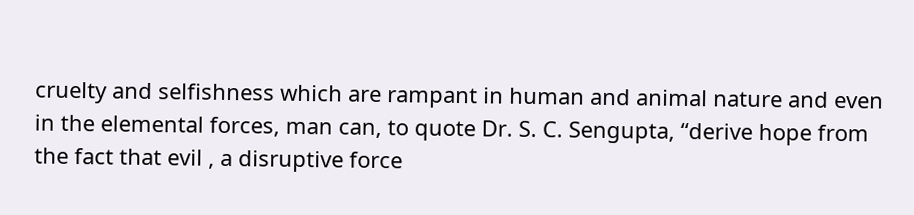cruelty and selfishness which are rampant in human and animal nature and even in the elemental forces, man can, to quote Dr. S. C. Sengupta, “derive hope from the fact that evil , a disruptive force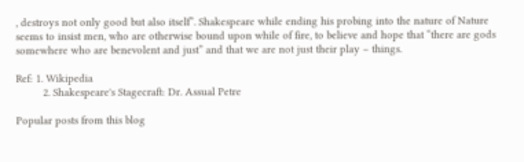, destroys not only good but also itself”. Shakespeare while ending his probing into the nature of Nature seems to insist men, who are otherwise bound upon while of fire, to believe and hope that “there are gods somewhere who are benevolent and just” and that we are not just their play – things.

Ref: 1. Wikipedia
         2. Shakespeare's Stagecraft: Dr. Assual Petre

Popular posts from this blog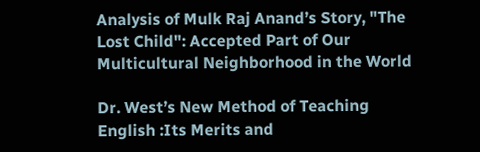Analysis of Mulk Raj Anand’s Story, "The Lost Child": Accepted Part of Our Multicultural Neighborhood in the World

Dr. West’s New Method of Teaching English :Its Merits and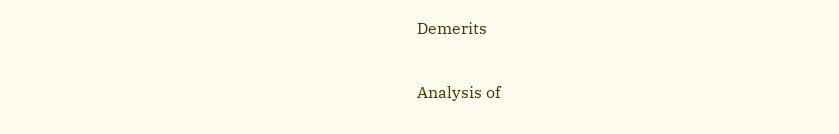Demerits

Analysis of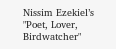Nissim Ezekiel’s "Poet, Lover, Birdwatcher"